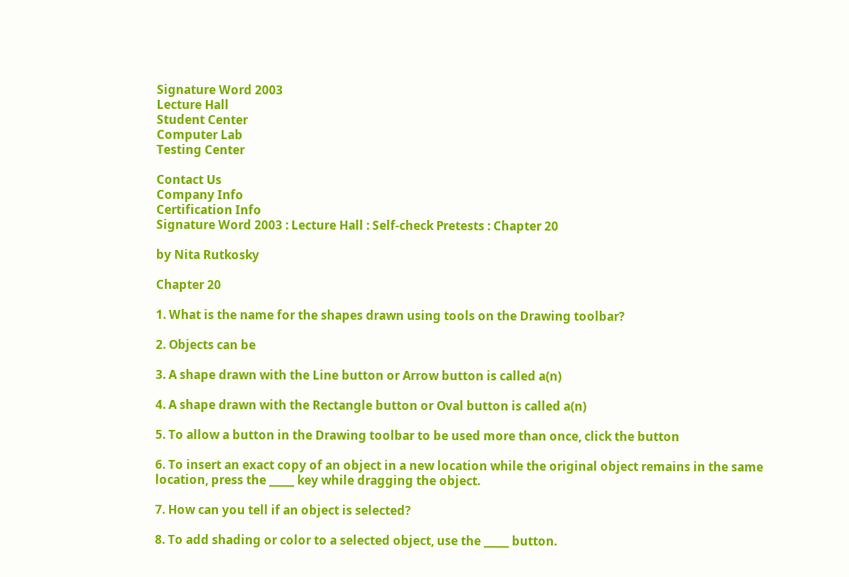Signature Word 2003
Lecture Hall
Student Center
Computer Lab
Testing Center

Contact Us
Company Info
Certification Info
Signature Word 2003 : Lecture Hall : Self-check Pretests : Chapter 20

by Nita Rutkosky

Chapter 20

1. What is the name for the shapes drawn using tools on the Drawing toolbar?

2. Objects can be

3. A shape drawn with the Line button or Arrow button is called a(n)

4. A shape drawn with the Rectangle button or Oval button is called a(n)

5. To allow a button in the Drawing toolbar to be used more than once, click the button

6. To insert an exact copy of an object in a new location while the original object remains in the same location, press the _____ key while dragging the object.

7. How can you tell if an object is selected?

8. To add shading or color to a selected object, use the _____ button.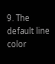9. The default line color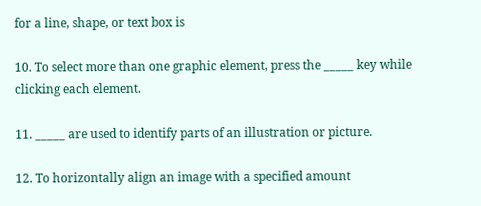for a line, shape, or text box is

10. To select more than one graphic element, press the _____ key while clicking each element.

11. _____ are used to identify parts of an illustration or picture.

12. To horizontally align an image with a specified amount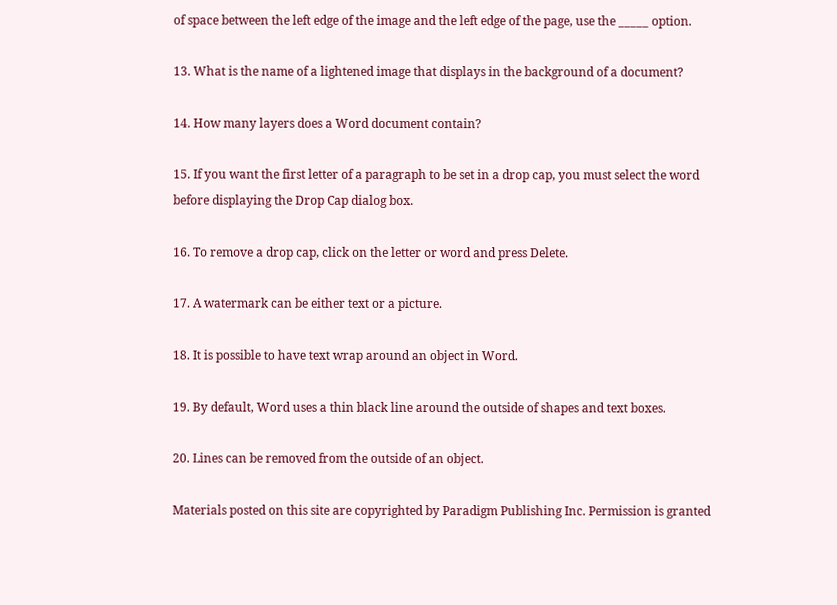of space between the left edge of the image and the left edge of the page, use the _____ option.

13. What is the name of a lightened image that displays in the background of a document?

14. How many layers does a Word document contain?

15. If you want the first letter of a paragraph to be set in a drop cap, you must select the word before displaying the Drop Cap dialog box.

16. To remove a drop cap, click on the letter or word and press Delete.

17. A watermark can be either text or a picture.

18. It is possible to have text wrap around an object in Word.

19. By default, Word uses a thin black line around the outside of shapes and text boxes.

20. Lines can be removed from the outside of an object.

Materials posted on this site are copyrighted by Paradigm Publishing Inc. Permission is granted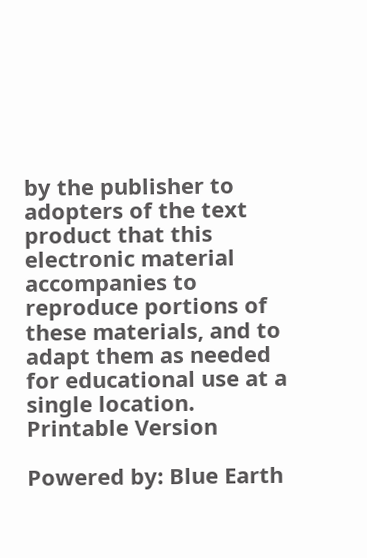by the publisher to adopters of the text product that this electronic material accompanies to reproduce portions of these materials, and to adapt them as needed for educational use at a single location.
Printable Version

Powered by: Blue Earth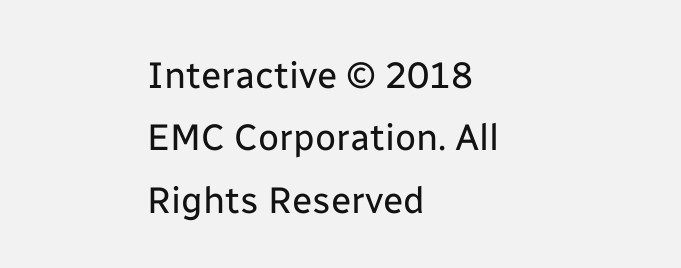Interactive © 2018 EMC Corporation. All Rights Reserved